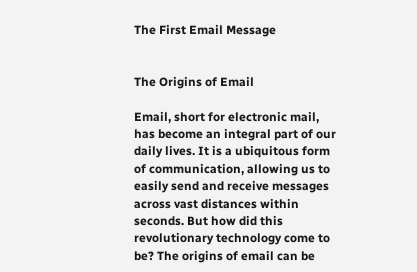The First Email Message


The Origins of Email

Email, short for electronic mail, has become an integral part of our daily lives. It is a ubiquitous form of communication, allowing us to easily send and receive messages across vast distances within seconds. But how did this revolutionary technology come to be? The origins of email can be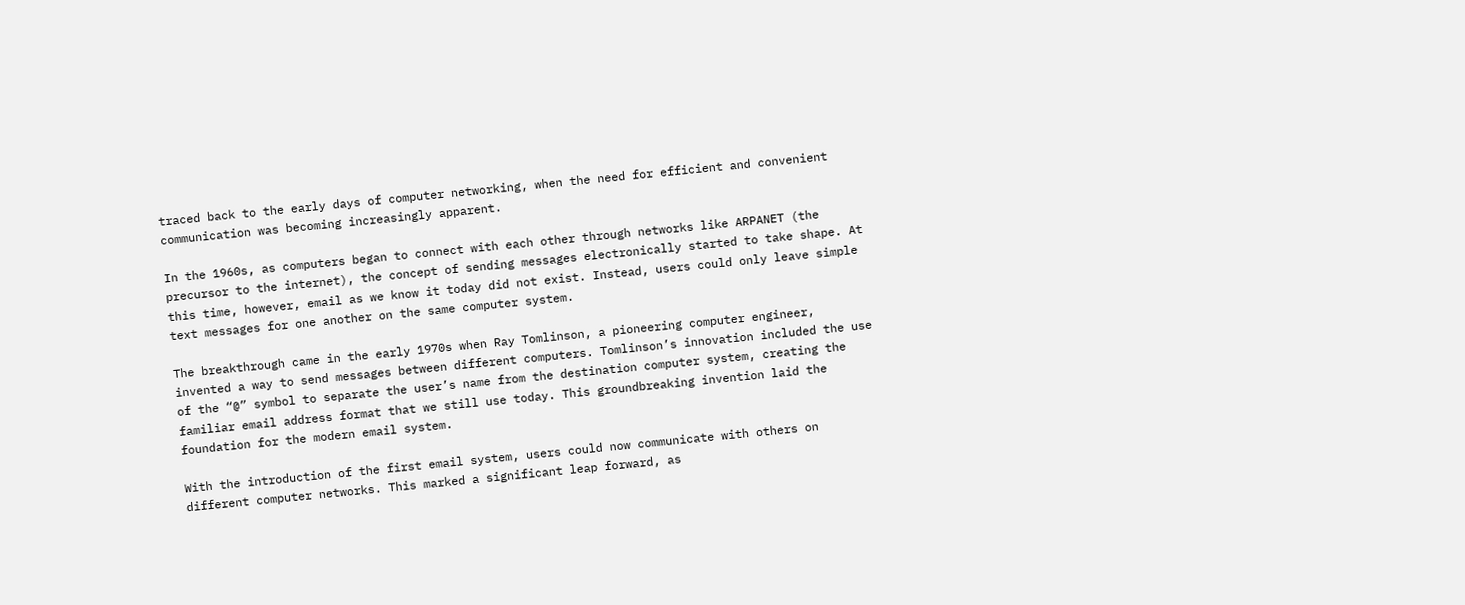traced back to the early days of computer networking, when the need for efficient and convenient communication was becoming increasingly apparent.

In the 1960s, as computers began to connect with each other through networks like ARPANET (the precursor to the internet), the concept of sending messages electronically started to take shape. At this time, however, email as we know it today did not exist. Instead, users could only leave simple text messages for one another on the same computer system.

The breakthrough came in the early 1970s when Ray Tomlinson, a pioneering computer engineer, invented a way to send messages between different computers. Tomlinson’s innovation included the use of the “@” symbol to separate the user’s name from the destination computer system, creating the familiar email address format that we still use today. This groundbreaking invention laid the foundation for the modern email system.

With the introduction of the first email system, users could now communicate with others on different computer networks. This marked a significant leap forward, as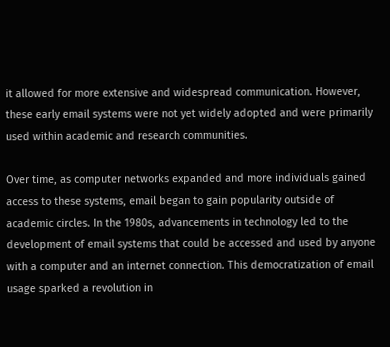it allowed for more extensive and widespread communication. However, these early email systems were not yet widely adopted and were primarily used within academic and research communities.

Over time, as computer networks expanded and more individuals gained access to these systems, email began to gain popularity outside of academic circles. In the 1980s, advancements in technology led to the development of email systems that could be accessed and used by anyone with a computer and an internet connection. This democratization of email usage sparked a revolution in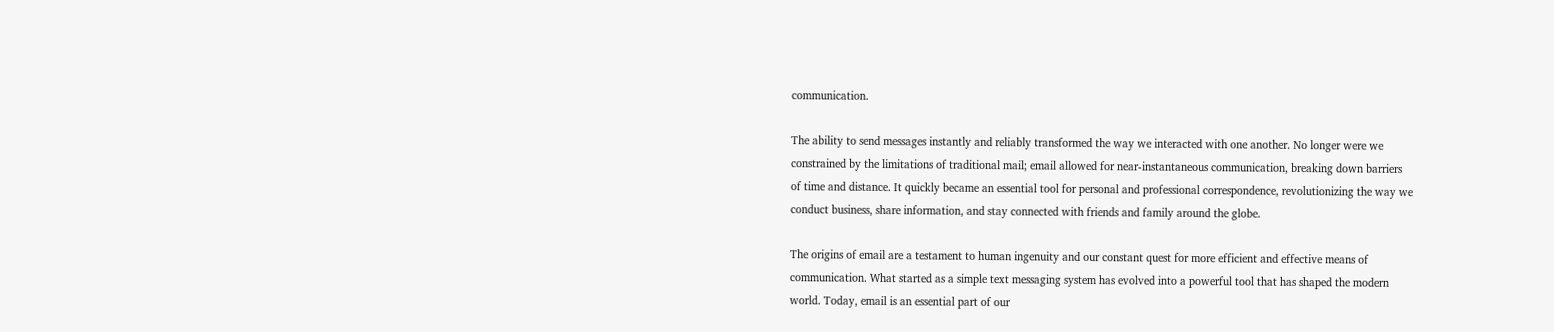communication.

The ability to send messages instantly and reliably transformed the way we interacted with one another. No longer were we constrained by the limitations of traditional mail; email allowed for near-instantaneous communication, breaking down barriers of time and distance. It quickly became an essential tool for personal and professional correspondence, revolutionizing the way we conduct business, share information, and stay connected with friends and family around the globe.

The origins of email are a testament to human ingenuity and our constant quest for more efficient and effective means of communication. What started as a simple text messaging system has evolved into a powerful tool that has shaped the modern world. Today, email is an essential part of our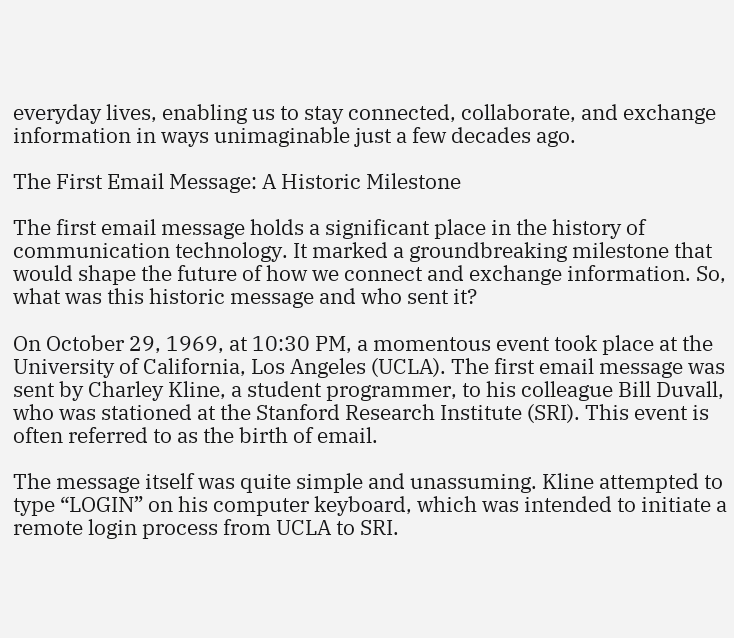everyday lives, enabling us to stay connected, collaborate, and exchange information in ways unimaginable just a few decades ago.

The First Email Message: A Historic Milestone

The first email message holds a significant place in the history of communication technology. It marked a groundbreaking milestone that would shape the future of how we connect and exchange information. So, what was this historic message and who sent it?

On October 29, 1969, at 10:30 PM, a momentous event took place at the University of California, Los Angeles (UCLA). The first email message was sent by Charley Kline, a student programmer, to his colleague Bill Duvall, who was stationed at the Stanford Research Institute (SRI). This event is often referred to as the birth of email.

The message itself was quite simple and unassuming. Kline attempted to type “LOGIN” on his computer keyboard, which was intended to initiate a remote login process from UCLA to SRI.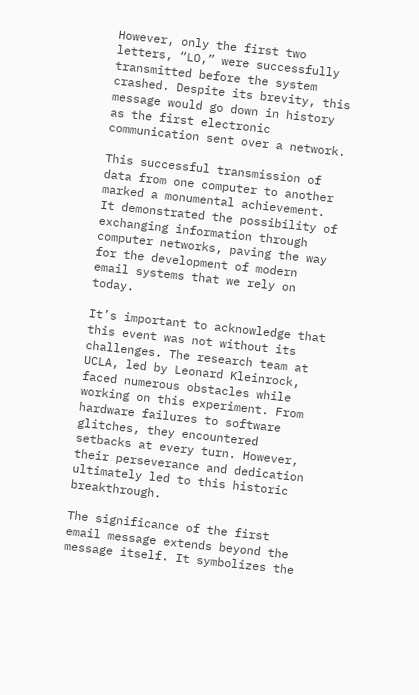However, only the first two letters, “LO,” were successfully transmitted before the system crashed. Despite its brevity, this message would go down in history as the first electronic communication sent over a network.

This successful transmission of data from one computer to another marked a monumental achievement. It demonstrated the possibility of exchanging information through computer networks, paving the way for the development of modern email systems that we rely on today.

It’s important to acknowledge that this event was not without its challenges. The research team at UCLA, led by Leonard Kleinrock, faced numerous obstacles while working on this experiment. From hardware failures to software glitches, they encountered setbacks at every turn. However, their perseverance and dedication ultimately led to this historic breakthrough.

The significance of the first email message extends beyond the message itself. It symbolizes the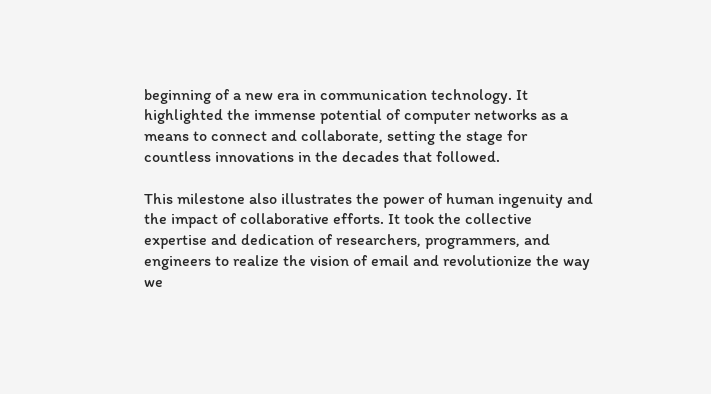beginning of a new era in communication technology. It highlighted the immense potential of computer networks as a means to connect and collaborate, setting the stage for countless innovations in the decades that followed.

This milestone also illustrates the power of human ingenuity and the impact of collaborative efforts. It took the collective expertise and dedication of researchers, programmers, and engineers to realize the vision of email and revolutionize the way we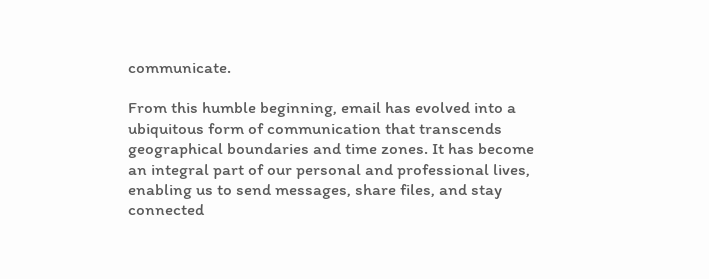communicate.

From this humble beginning, email has evolved into a ubiquitous form of communication that transcends geographical boundaries and time zones. It has become an integral part of our personal and professional lives, enabling us to send messages, share files, and stay connected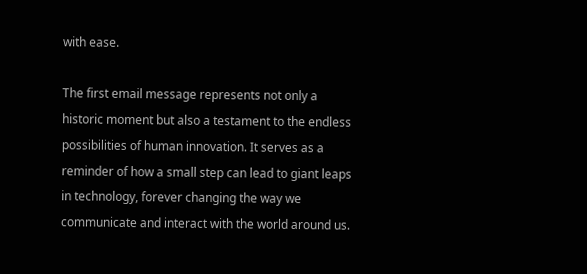with ease.

The first email message represents not only a historic moment but also a testament to the endless possibilities of human innovation. It serves as a reminder of how a small step can lead to giant leaps in technology, forever changing the way we communicate and interact with the world around us.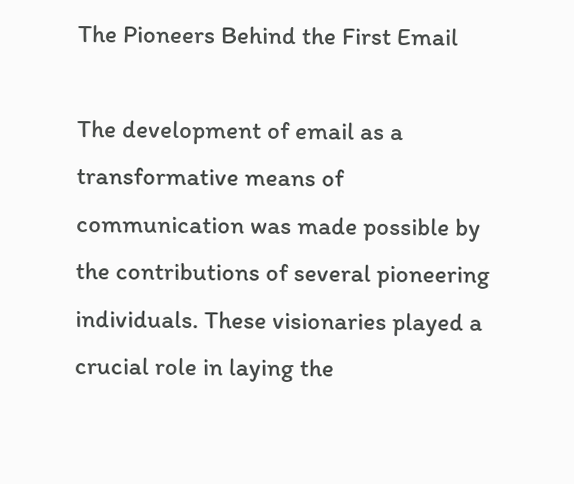The Pioneers Behind the First Email

The development of email as a transformative means of communication was made possible by the contributions of several pioneering individuals. These visionaries played a crucial role in laying the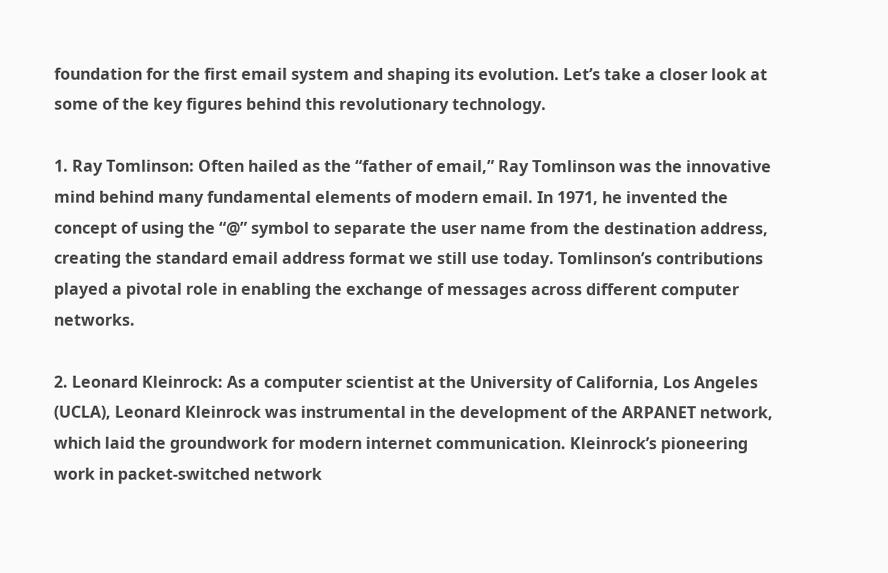foundation for the first email system and shaping its evolution. Let’s take a closer look at some of the key figures behind this revolutionary technology.

1. Ray Tomlinson: Often hailed as the “father of email,” Ray Tomlinson was the innovative mind behind many fundamental elements of modern email. In 1971, he invented the concept of using the “@” symbol to separate the user name from the destination address, creating the standard email address format we still use today. Tomlinson’s contributions played a pivotal role in enabling the exchange of messages across different computer networks.

2. Leonard Kleinrock: As a computer scientist at the University of California, Los Angeles (UCLA), Leonard Kleinrock was instrumental in the development of the ARPANET network, which laid the groundwork for modern internet communication. Kleinrock’s pioneering work in packet-switched network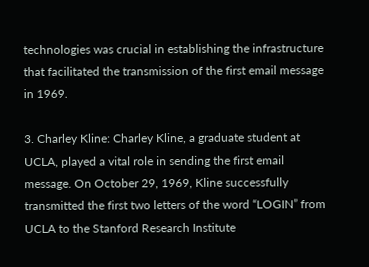technologies was crucial in establishing the infrastructure that facilitated the transmission of the first email message in 1969.

3. Charley Kline: Charley Kline, a graduate student at UCLA, played a vital role in sending the first email message. On October 29, 1969, Kline successfully transmitted the first two letters of the word “LOGIN” from UCLA to the Stanford Research Institute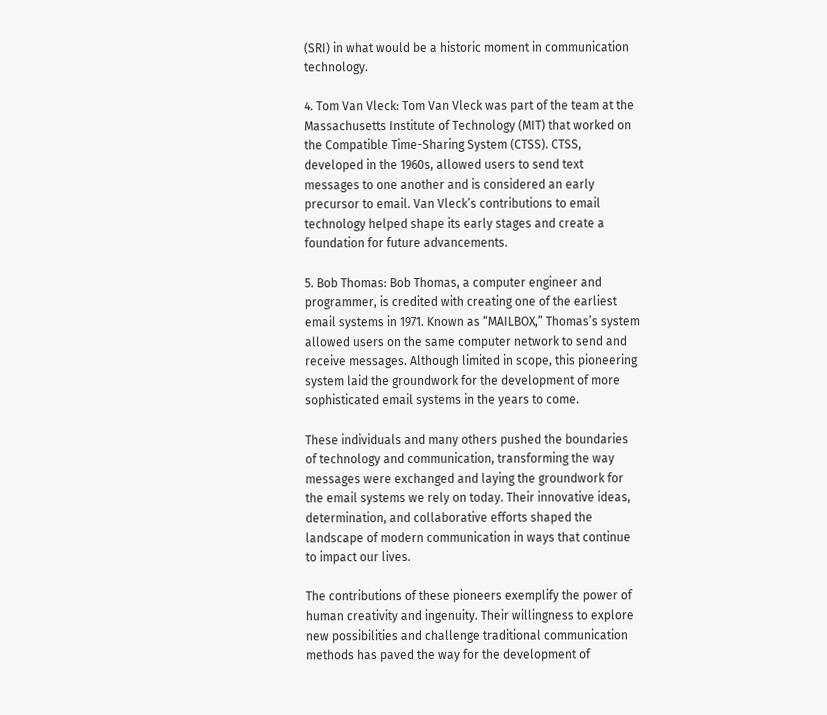(SRI) in what would be a historic moment in communication technology.

4. Tom Van Vleck: Tom Van Vleck was part of the team at the Massachusetts Institute of Technology (MIT) that worked on the Compatible Time-Sharing System (CTSS). CTSS, developed in the 1960s, allowed users to send text messages to one another and is considered an early precursor to email. Van Vleck’s contributions to email technology helped shape its early stages and create a foundation for future advancements.

5. Bob Thomas: Bob Thomas, a computer engineer and programmer, is credited with creating one of the earliest email systems in 1971. Known as “MAILBOX,” Thomas’s system allowed users on the same computer network to send and receive messages. Although limited in scope, this pioneering system laid the groundwork for the development of more sophisticated email systems in the years to come.

These individuals and many others pushed the boundaries of technology and communication, transforming the way messages were exchanged and laying the groundwork for the email systems we rely on today. Their innovative ideas, determination, and collaborative efforts shaped the landscape of modern communication in ways that continue to impact our lives.

The contributions of these pioneers exemplify the power of human creativity and ingenuity. Their willingness to explore new possibilities and challenge traditional communication methods has paved the way for the development of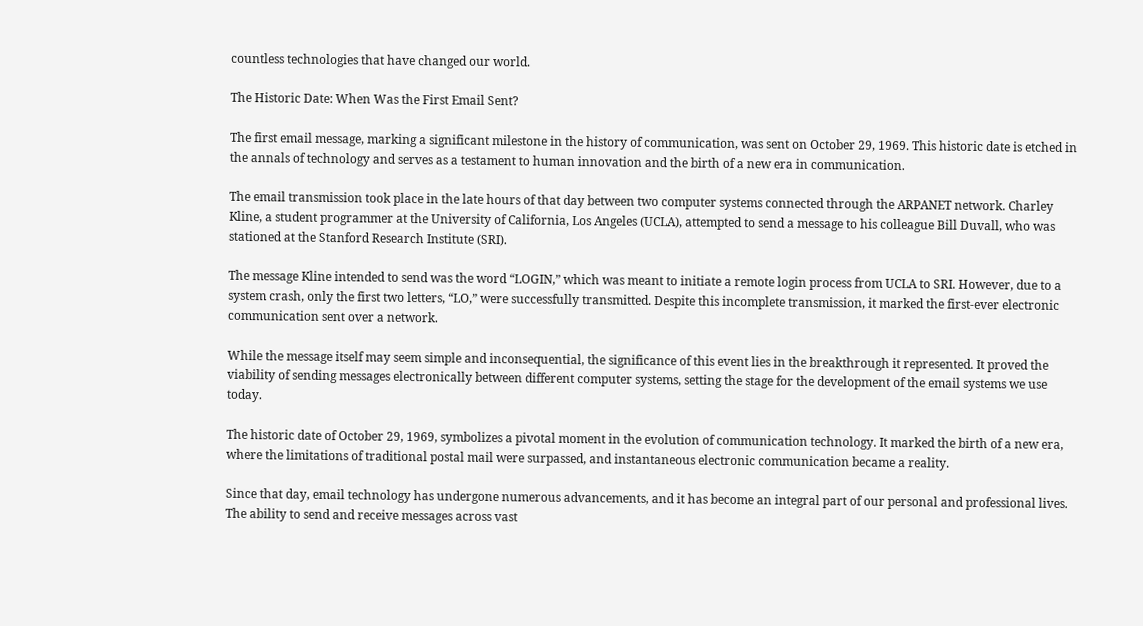countless technologies that have changed our world.

The Historic Date: When Was the First Email Sent?

The first email message, marking a significant milestone in the history of communication, was sent on October 29, 1969. This historic date is etched in the annals of technology and serves as a testament to human innovation and the birth of a new era in communication.

The email transmission took place in the late hours of that day between two computer systems connected through the ARPANET network. Charley Kline, a student programmer at the University of California, Los Angeles (UCLA), attempted to send a message to his colleague Bill Duvall, who was stationed at the Stanford Research Institute (SRI).

The message Kline intended to send was the word “LOGIN,” which was meant to initiate a remote login process from UCLA to SRI. However, due to a system crash, only the first two letters, “LO,” were successfully transmitted. Despite this incomplete transmission, it marked the first-ever electronic communication sent over a network.

While the message itself may seem simple and inconsequential, the significance of this event lies in the breakthrough it represented. It proved the viability of sending messages electronically between different computer systems, setting the stage for the development of the email systems we use today.

The historic date of October 29, 1969, symbolizes a pivotal moment in the evolution of communication technology. It marked the birth of a new era, where the limitations of traditional postal mail were surpassed, and instantaneous electronic communication became a reality.

Since that day, email technology has undergone numerous advancements, and it has become an integral part of our personal and professional lives. The ability to send and receive messages across vast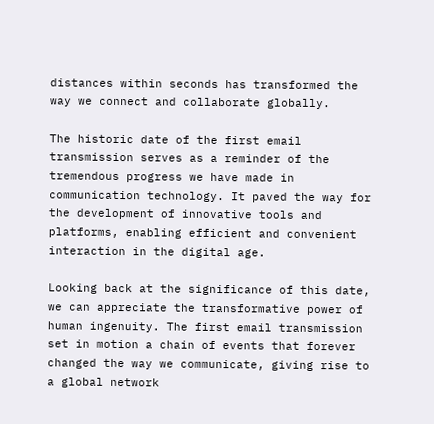distances within seconds has transformed the way we connect and collaborate globally.

The historic date of the first email transmission serves as a reminder of the tremendous progress we have made in communication technology. It paved the way for the development of innovative tools and platforms, enabling efficient and convenient interaction in the digital age.

Looking back at the significance of this date, we can appreciate the transformative power of human ingenuity. The first email transmission set in motion a chain of events that forever changed the way we communicate, giving rise to a global network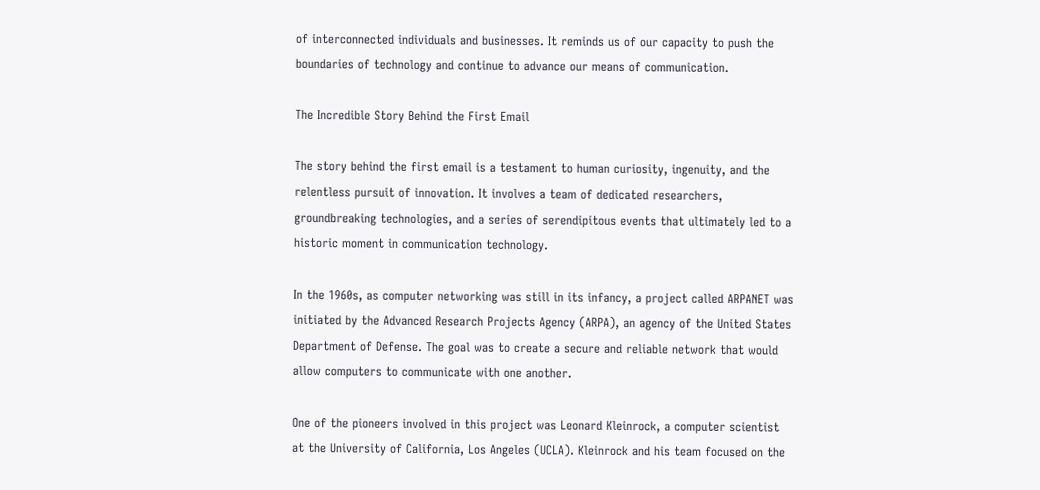of interconnected individuals and businesses. It reminds us of our capacity to push the boundaries of technology and continue to advance our means of communication.

The Incredible Story Behind the First Email

The story behind the first email is a testament to human curiosity, ingenuity, and the relentless pursuit of innovation. It involves a team of dedicated researchers, groundbreaking technologies, and a series of serendipitous events that ultimately led to a historic moment in communication technology.

In the 1960s, as computer networking was still in its infancy, a project called ARPANET was initiated by the Advanced Research Projects Agency (ARPA), an agency of the United States Department of Defense. The goal was to create a secure and reliable network that would allow computers to communicate with one another.

One of the pioneers involved in this project was Leonard Kleinrock, a computer scientist at the University of California, Los Angeles (UCLA). Kleinrock and his team focused on the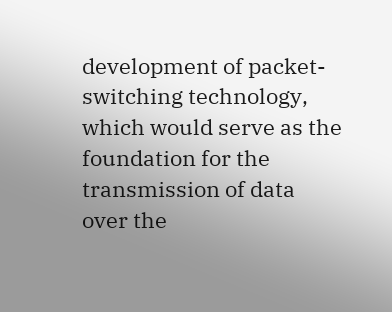development of packet-switching technology, which would serve as the foundation for the transmission of data over the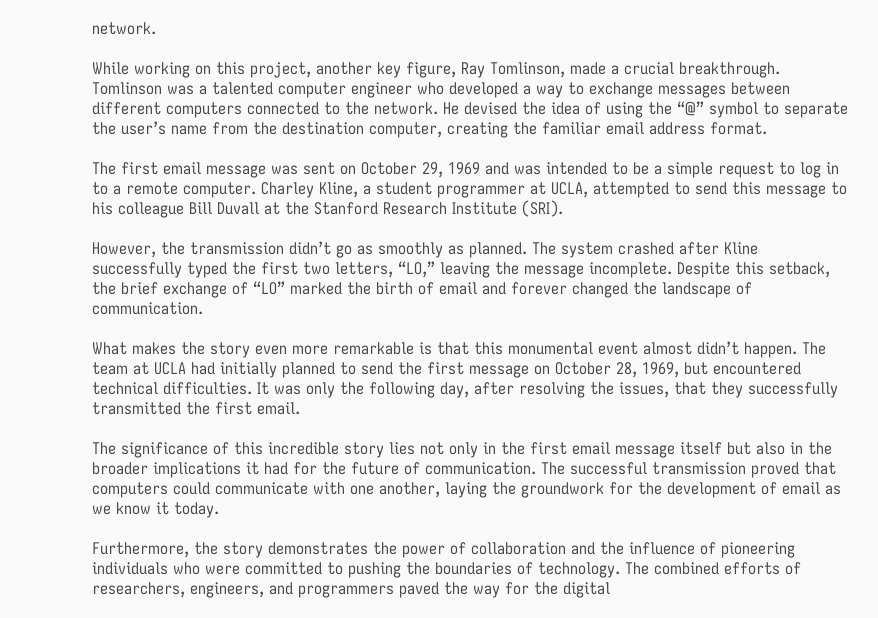network.

While working on this project, another key figure, Ray Tomlinson, made a crucial breakthrough. Tomlinson was a talented computer engineer who developed a way to exchange messages between different computers connected to the network. He devised the idea of using the “@” symbol to separate the user’s name from the destination computer, creating the familiar email address format.

The first email message was sent on October 29, 1969 and was intended to be a simple request to log in to a remote computer. Charley Kline, a student programmer at UCLA, attempted to send this message to his colleague Bill Duvall at the Stanford Research Institute (SRI).

However, the transmission didn’t go as smoothly as planned. The system crashed after Kline successfully typed the first two letters, “LO,” leaving the message incomplete. Despite this setback, the brief exchange of “LO” marked the birth of email and forever changed the landscape of communication.

What makes the story even more remarkable is that this monumental event almost didn’t happen. The team at UCLA had initially planned to send the first message on October 28, 1969, but encountered technical difficulties. It was only the following day, after resolving the issues, that they successfully transmitted the first email.

The significance of this incredible story lies not only in the first email message itself but also in the broader implications it had for the future of communication. The successful transmission proved that computers could communicate with one another, laying the groundwork for the development of email as we know it today.

Furthermore, the story demonstrates the power of collaboration and the influence of pioneering individuals who were committed to pushing the boundaries of technology. The combined efforts of researchers, engineers, and programmers paved the way for the digital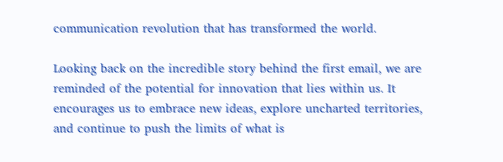communication revolution that has transformed the world.

Looking back on the incredible story behind the first email, we are reminded of the potential for innovation that lies within us. It encourages us to embrace new ideas, explore uncharted territories, and continue to push the limits of what is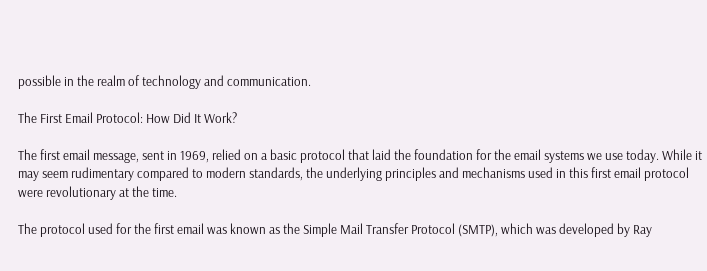possible in the realm of technology and communication.

The First Email Protocol: How Did It Work?

The first email message, sent in 1969, relied on a basic protocol that laid the foundation for the email systems we use today. While it may seem rudimentary compared to modern standards, the underlying principles and mechanisms used in this first email protocol were revolutionary at the time.

The protocol used for the first email was known as the Simple Mail Transfer Protocol (SMTP), which was developed by Ray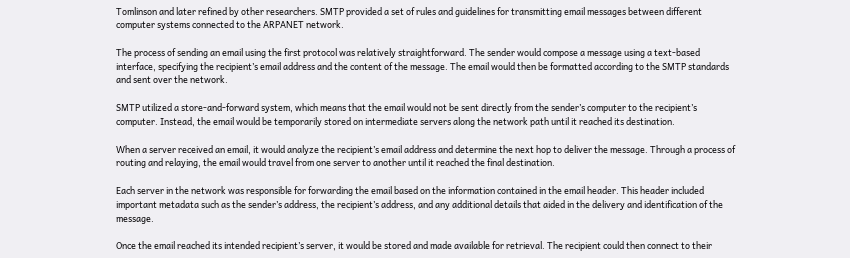Tomlinson and later refined by other researchers. SMTP provided a set of rules and guidelines for transmitting email messages between different computer systems connected to the ARPANET network.

The process of sending an email using the first protocol was relatively straightforward. The sender would compose a message using a text-based interface, specifying the recipient’s email address and the content of the message. The email would then be formatted according to the SMTP standards and sent over the network.

SMTP utilized a store-and-forward system, which means that the email would not be sent directly from the sender’s computer to the recipient’s computer. Instead, the email would be temporarily stored on intermediate servers along the network path until it reached its destination.

When a server received an email, it would analyze the recipient’s email address and determine the next hop to deliver the message. Through a process of routing and relaying, the email would travel from one server to another until it reached the final destination.

Each server in the network was responsible for forwarding the email based on the information contained in the email header. This header included important metadata such as the sender’s address, the recipient’s address, and any additional details that aided in the delivery and identification of the message.

Once the email reached its intended recipient’s server, it would be stored and made available for retrieval. The recipient could then connect to their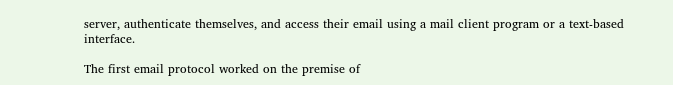server, authenticate themselves, and access their email using a mail client program or a text-based interface.

The first email protocol worked on the premise of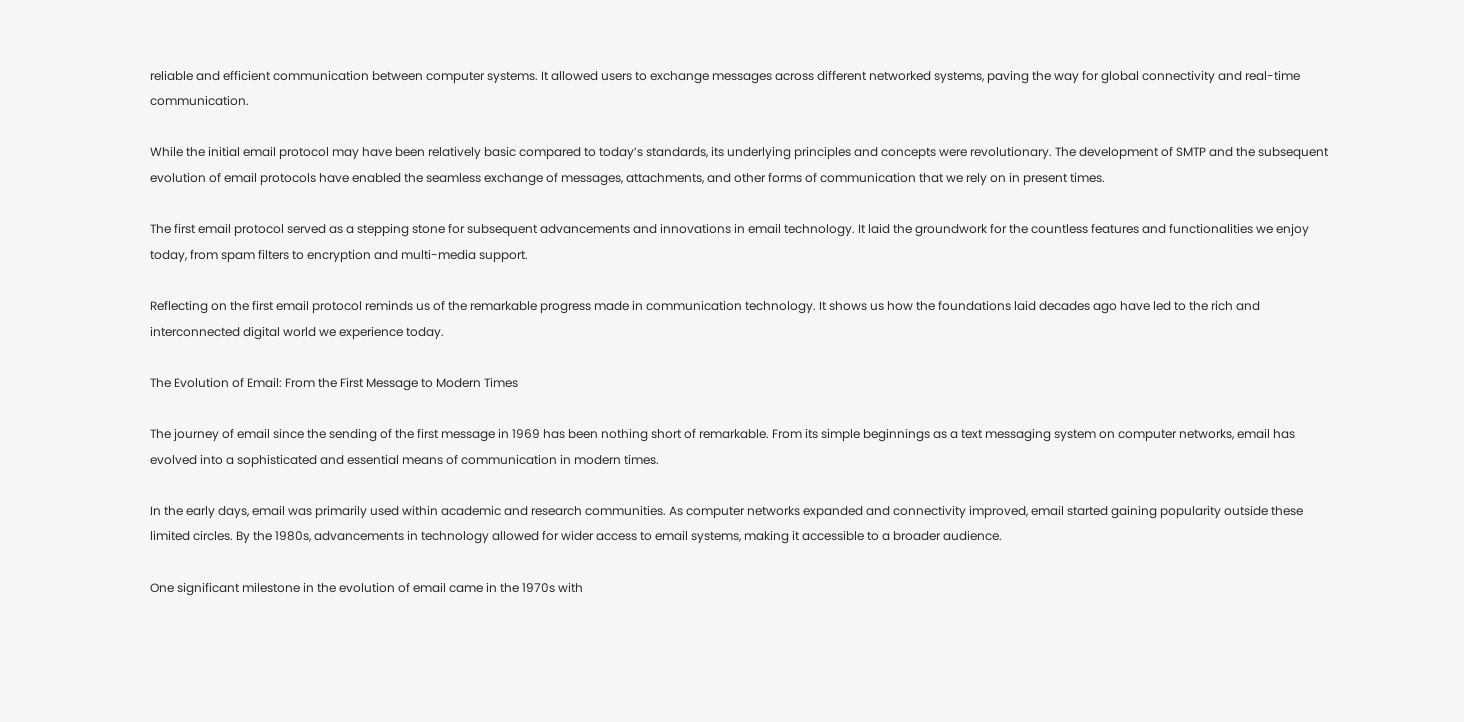reliable and efficient communication between computer systems. It allowed users to exchange messages across different networked systems, paving the way for global connectivity and real-time communication.

While the initial email protocol may have been relatively basic compared to today’s standards, its underlying principles and concepts were revolutionary. The development of SMTP and the subsequent evolution of email protocols have enabled the seamless exchange of messages, attachments, and other forms of communication that we rely on in present times.

The first email protocol served as a stepping stone for subsequent advancements and innovations in email technology. It laid the groundwork for the countless features and functionalities we enjoy today, from spam filters to encryption and multi-media support.

Reflecting on the first email protocol reminds us of the remarkable progress made in communication technology. It shows us how the foundations laid decades ago have led to the rich and interconnected digital world we experience today.

The Evolution of Email: From the First Message to Modern Times

The journey of email since the sending of the first message in 1969 has been nothing short of remarkable. From its simple beginnings as a text messaging system on computer networks, email has evolved into a sophisticated and essential means of communication in modern times.

In the early days, email was primarily used within academic and research communities. As computer networks expanded and connectivity improved, email started gaining popularity outside these limited circles. By the 1980s, advancements in technology allowed for wider access to email systems, making it accessible to a broader audience.

One significant milestone in the evolution of email came in the 1970s with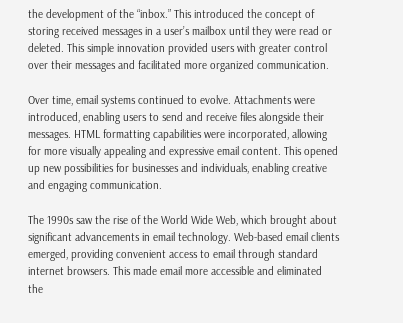the development of the “inbox.” This introduced the concept of storing received messages in a user’s mailbox until they were read or deleted. This simple innovation provided users with greater control over their messages and facilitated more organized communication.

Over time, email systems continued to evolve. Attachments were introduced, enabling users to send and receive files alongside their messages. HTML formatting capabilities were incorporated, allowing for more visually appealing and expressive email content. This opened up new possibilities for businesses and individuals, enabling creative and engaging communication.

The 1990s saw the rise of the World Wide Web, which brought about significant advancements in email technology. Web-based email clients emerged, providing convenient access to email through standard internet browsers. This made email more accessible and eliminated the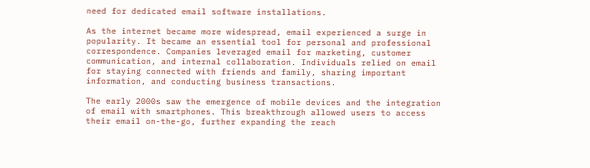need for dedicated email software installations.

As the internet became more widespread, email experienced a surge in popularity. It became an essential tool for personal and professional correspondence. Companies leveraged email for marketing, customer communication, and internal collaboration. Individuals relied on email for staying connected with friends and family, sharing important information, and conducting business transactions.

The early 2000s saw the emergence of mobile devices and the integration of email with smartphones. This breakthrough allowed users to access their email on-the-go, further expanding the reach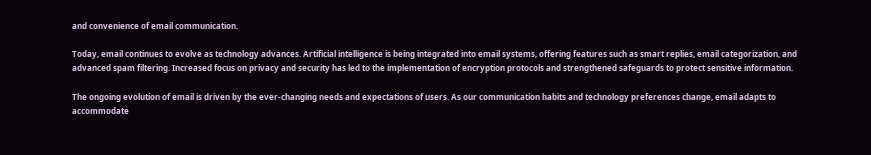and convenience of email communication.

Today, email continues to evolve as technology advances. Artificial intelligence is being integrated into email systems, offering features such as smart replies, email categorization, and advanced spam filtering. Increased focus on privacy and security has led to the implementation of encryption protocols and strengthened safeguards to protect sensitive information.

The ongoing evolution of email is driven by the ever-changing needs and expectations of users. As our communication habits and technology preferences change, email adapts to accommodate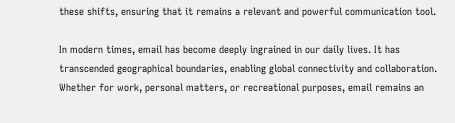these shifts, ensuring that it remains a relevant and powerful communication tool.

In modern times, email has become deeply ingrained in our daily lives. It has transcended geographical boundaries, enabling global connectivity and collaboration. Whether for work, personal matters, or recreational purposes, email remains an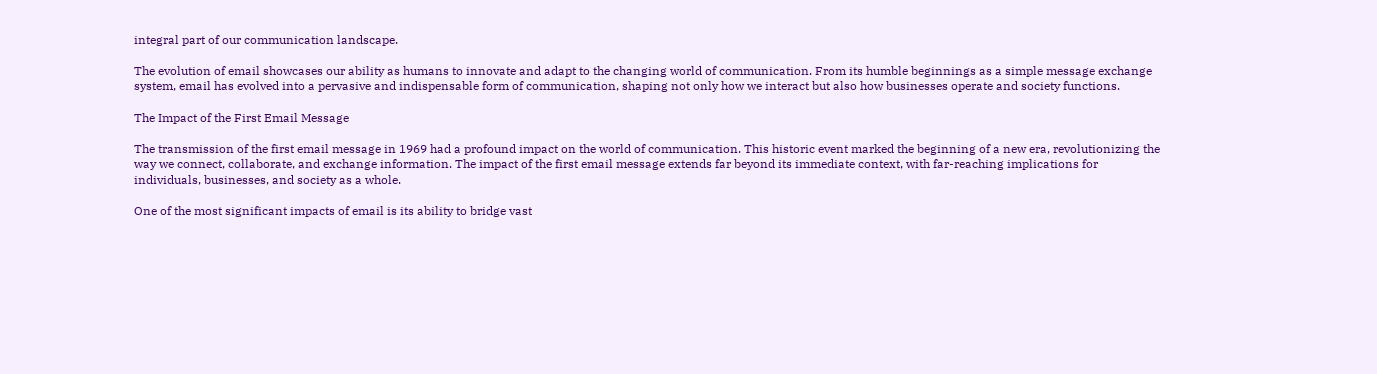integral part of our communication landscape.

The evolution of email showcases our ability as humans to innovate and adapt to the changing world of communication. From its humble beginnings as a simple message exchange system, email has evolved into a pervasive and indispensable form of communication, shaping not only how we interact but also how businesses operate and society functions.

The Impact of the First Email Message

The transmission of the first email message in 1969 had a profound impact on the world of communication. This historic event marked the beginning of a new era, revolutionizing the way we connect, collaborate, and exchange information. The impact of the first email message extends far beyond its immediate context, with far-reaching implications for individuals, businesses, and society as a whole.

One of the most significant impacts of email is its ability to bridge vast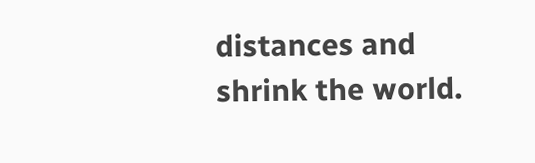distances and shrink the world.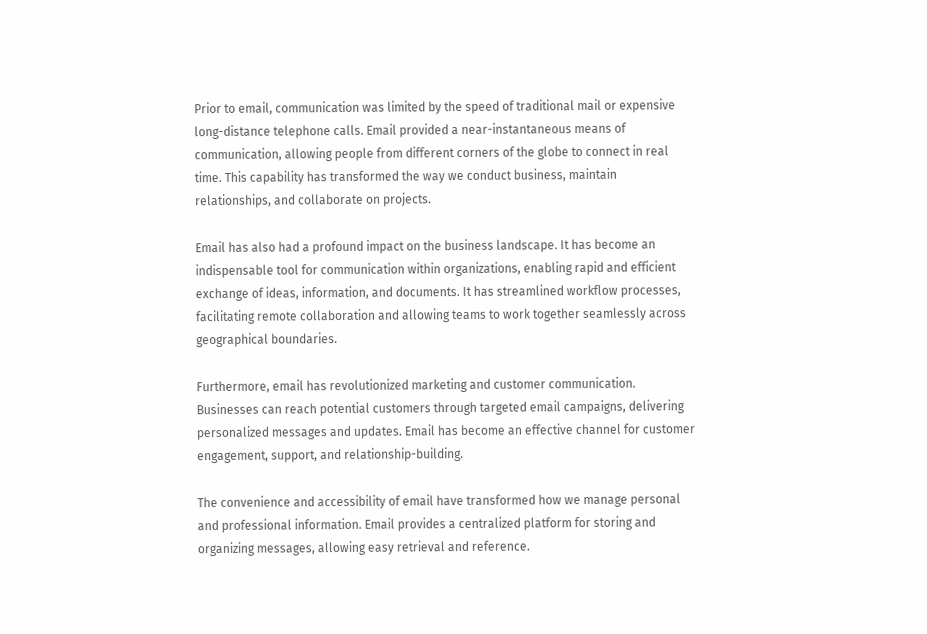Prior to email, communication was limited by the speed of traditional mail or expensive long-distance telephone calls. Email provided a near-instantaneous means of communication, allowing people from different corners of the globe to connect in real time. This capability has transformed the way we conduct business, maintain relationships, and collaborate on projects.

Email has also had a profound impact on the business landscape. It has become an indispensable tool for communication within organizations, enabling rapid and efficient exchange of ideas, information, and documents. It has streamlined workflow processes, facilitating remote collaboration and allowing teams to work together seamlessly across geographical boundaries.

Furthermore, email has revolutionized marketing and customer communication. Businesses can reach potential customers through targeted email campaigns, delivering personalized messages and updates. Email has become an effective channel for customer engagement, support, and relationship-building.

The convenience and accessibility of email have transformed how we manage personal and professional information. Email provides a centralized platform for storing and organizing messages, allowing easy retrieval and reference.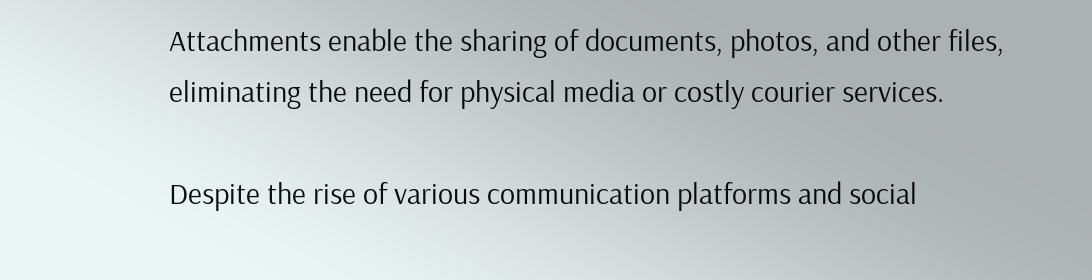Attachments enable the sharing of documents, photos, and other files, eliminating the need for physical media or costly courier services.

Despite the rise of various communication platforms and social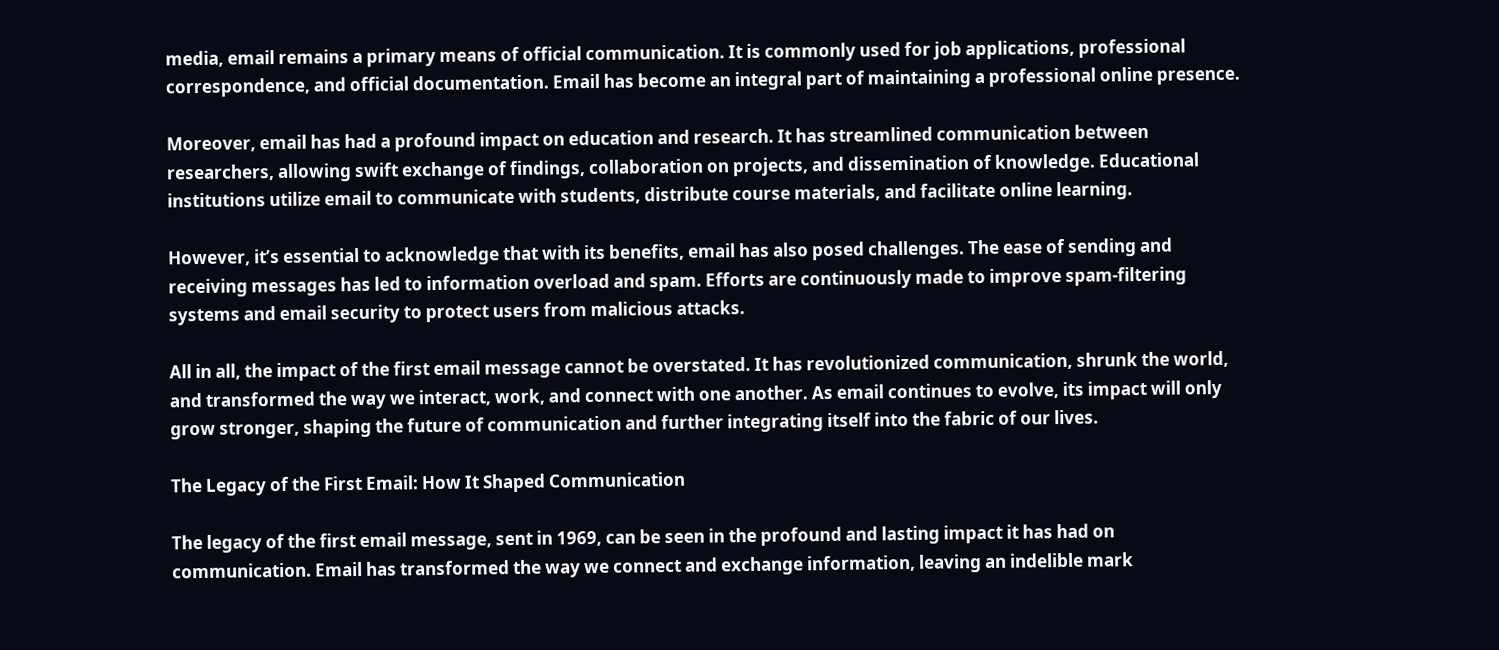media, email remains a primary means of official communication. It is commonly used for job applications, professional correspondence, and official documentation. Email has become an integral part of maintaining a professional online presence.

Moreover, email has had a profound impact on education and research. It has streamlined communication between researchers, allowing swift exchange of findings, collaboration on projects, and dissemination of knowledge. Educational institutions utilize email to communicate with students, distribute course materials, and facilitate online learning.

However, it’s essential to acknowledge that with its benefits, email has also posed challenges. The ease of sending and receiving messages has led to information overload and spam. Efforts are continuously made to improve spam-filtering systems and email security to protect users from malicious attacks.

All in all, the impact of the first email message cannot be overstated. It has revolutionized communication, shrunk the world, and transformed the way we interact, work, and connect with one another. As email continues to evolve, its impact will only grow stronger, shaping the future of communication and further integrating itself into the fabric of our lives.

The Legacy of the First Email: How It Shaped Communication

The legacy of the first email message, sent in 1969, can be seen in the profound and lasting impact it has had on communication. Email has transformed the way we connect and exchange information, leaving an indelible mark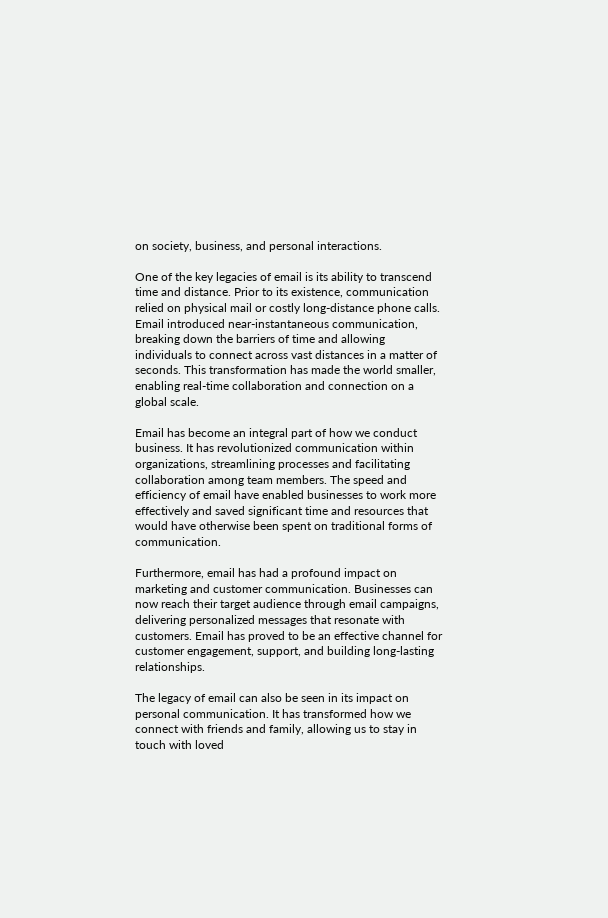on society, business, and personal interactions.

One of the key legacies of email is its ability to transcend time and distance. Prior to its existence, communication relied on physical mail or costly long-distance phone calls. Email introduced near-instantaneous communication, breaking down the barriers of time and allowing individuals to connect across vast distances in a matter of seconds. This transformation has made the world smaller, enabling real-time collaboration and connection on a global scale.

Email has become an integral part of how we conduct business. It has revolutionized communication within organizations, streamlining processes and facilitating collaboration among team members. The speed and efficiency of email have enabled businesses to work more effectively and saved significant time and resources that would have otherwise been spent on traditional forms of communication.

Furthermore, email has had a profound impact on marketing and customer communication. Businesses can now reach their target audience through email campaigns, delivering personalized messages that resonate with customers. Email has proved to be an effective channel for customer engagement, support, and building long-lasting relationships.

The legacy of email can also be seen in its impact on personal communication. It has transformed how we connect with friends and family, allowing us to stay in touch with loved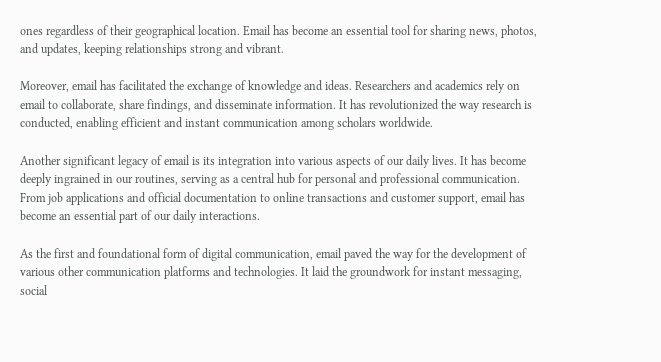ones regardless of their geographical location. Email has become an essential tool for sharing news, photos, and updates, keeping relationships strong and vibrant.

Moreover, email has facilitated the exchange of knowledge and ideas. Researchers and academics rely on email to collaborate, share findings, and disseminate information. It has revolutionized the way research is conducted, enabling efficient and instant communication among scholars worldwide.

Another significant legacy of email is its integration into various aspects of our daily lives. It has become deeply ingrained in our routines, serving as a central hub for personal and professional communication. From job applications and official documentation to online transactions and customer support, email has become an essential part of our daily interactions.

As the first and foundational form of digital communication, email paved the way for the development of various other communication platforms and technologies. It laid the groundwork for instant messaging, social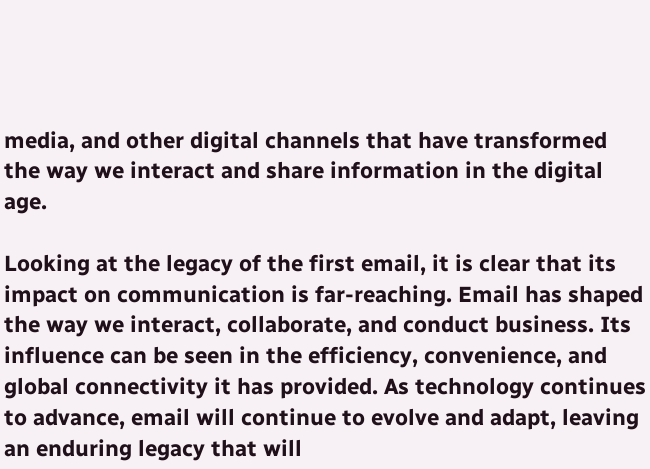media, and other digital channels that have transformed the way we interact and share information in the digital age.

Looking at the legacy of the first email, it is clear that its impact on communication is far-reaching. Email has shaped the way we interact, collaborate, and conduct business. Its influence can be seen in the efficiency, convenience, and global connectivity it has provided. As technology continues to advance, email will continue to evolve and adapt, leaving an enduring legacy that will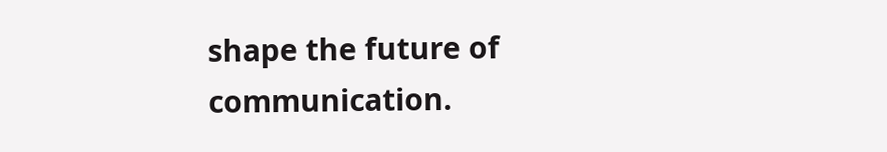shape the future of communication.